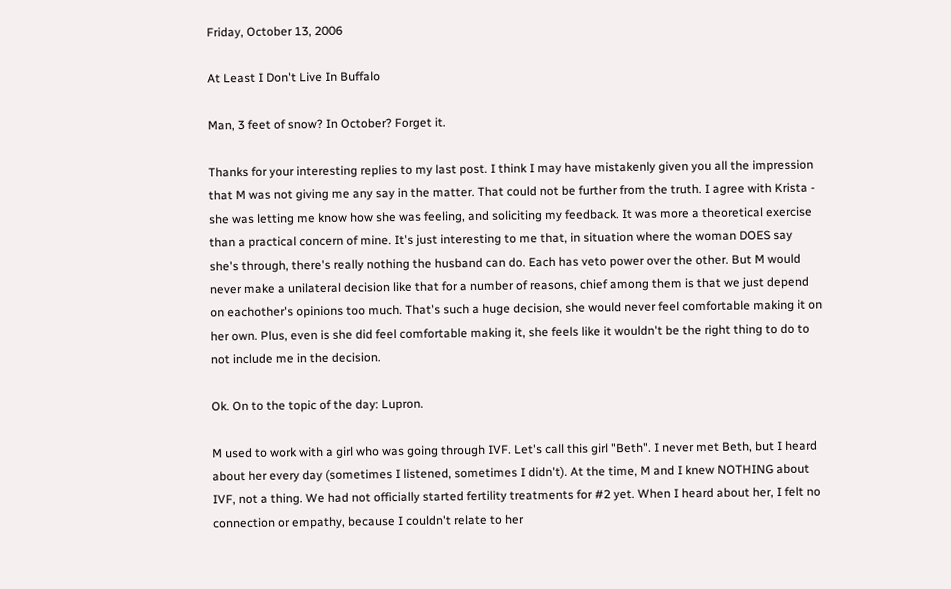Friday, October 13, 2006

At Least I Don't Live In Buffalo

Man, 3 feet of snow? In October? Forget it.

Thanks for your interesting replies to my last post. I think I may have mistakenly given you all the impression that M was not giving me any say in the matter. That could not be further from the truth. I agree with Krista - she was letting me know how she was feeling, and soliciting my feedback. It was more a theoretical exercise than a practical concern of mine. It's just interesting to me that, in situation where the woman DOES say she's through, there's really nothing the husband can do. Each has veto power over the other. But M would never make a unilateral decision like that for a number of reasons, chief among them is that we just depend on eachother's opinions too much. That's such a huge decision, she would never feel comfortable making it on her own. Plus, even is she did feel comfortable making it, she feels like it wouldn't be the right thing to do to not include me in the decision.

Ok. On to the topic of the day: Lupron.

M used to work with a girl who was going through IVF. Let's call this girl "Beth". I never met Beth, but I heard about her every day (sometimes I listened, sometimes I didn't). At the time, M and I knew NOTHING about IVF, not a thing. We had not officially started fertility treatments for #2 yet. When I heard about her, I felt no connection or empathy, because I couldn't relate to her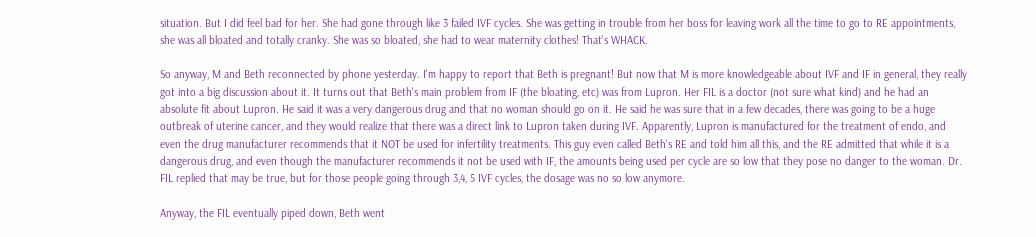situation. But I did feel bad for her. She had gone through like 3 failed IVF cycles. She was getting in trouble from her boss for leaving work all the time to go to RE appointments, she was all bloated and totally cranky. She was so bloated, she had to wear maternity clothes! That's WHACK.

So anyway, M and Beth reconnected by phone yesterday. I'm happy to report that Beth is pregnant! But now that M is more knowledgeable about IVF and IF in general, they really got into a big discussion about it. It turns out that Beth's main problem from IF (the bloating, etc) was from Lupron. Her FIL is a doctor (not sure what kind) and he had an absolute fit about Lupron. He said it was a very dangerous drug and that no woman should go on it. He said he was sure that in a few decades, there was going to be a huge outbreak of uterine cancer, and they would realize that there was a direct link to Lupron taken during IVF. Apparently, Lupron is manufactured for the treatment of endo, and even the drug manufacturer recommends that it NOT be used for infertility treatments. This guy even called Beth's RE and told him all this, and the RE admitted that while it is a dangerous drug, and even though the manufacturer recommends it not be used with IF, the amounts being used per cycle are so low that they pose no danger to the woman. Dr. FIL replied that may be true, but for those people going through 3,4, 5 IVF cycles, the dosage was no so low anymore.

Anyway, the FIL eventually piped down, Beth went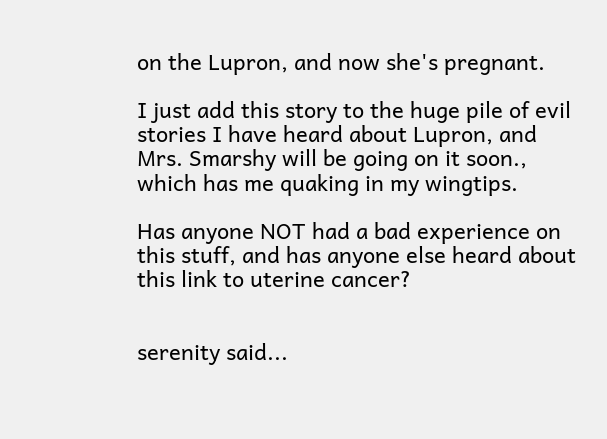on the Lupron, and now she's pregnant.

I just add this story to the huge pile of evil stories I have heard about Lupron, and Mrs. Smarshy will be going on it soon., which has me quaking in my wingtips.

Has anyone NOT had a bad experience on this stuff, and has anyone else heard about this link to uterine cancer?


serenity said...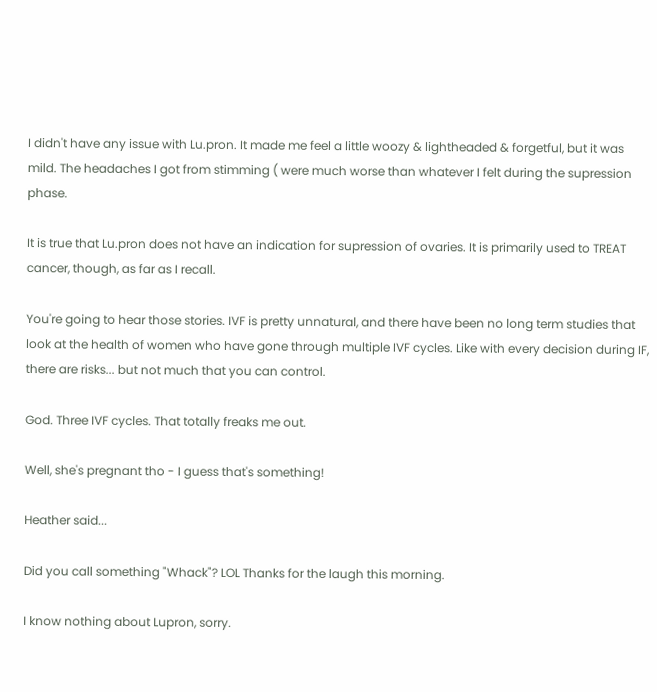I didn't have any issue with Lu.pron. It made me feel a little woozy & lightheaded & forgetful, but it was mild. The headaches I got from stimming ( were much worse than whatever I felt during the supression phase.

It is true that Lu.pron does not have an indication for supression of ovaries. It is primarily used to TREAT cancer, though, as far as I recall.

You're going to hear those stories. IVF is pretty unnatural, and there have been no long term studies that look at the health of women who have gone through multiple IVF cycles. Like with every decision during IF, there are risks... but not much that you can control.

God. Three IVF cycles. That totally freaks me out.

Well, she's pregnant tho - I guess that's something!

Heather said...

Did you call something "Whack"? LOL Thanks for the laugh this morning.

I know nothing about Lupron, sorry.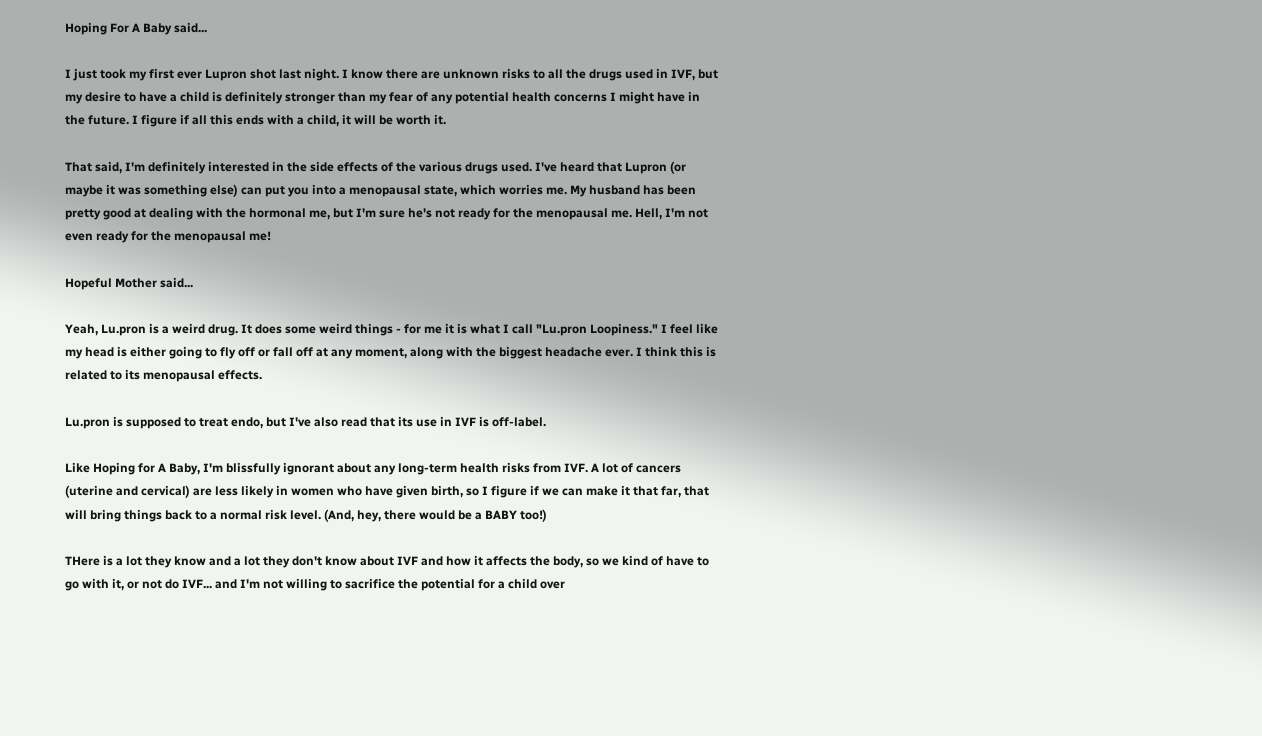Hoping For A Baby said...

I just took my first ever Lupron shot last night. I know there are unknown risks to all the drugs used in IVF, but my desire to have a child is definitely stronger than my fear of any potential health concerns I might have in the future. I figure if all this ends with a child, it will be worth it.

That said, I'm definitely interested in the side effects of the various drugs used. I've heard that Lupron (or maybe it was something else) can put you into a menopausal state, which worries me. My husband has been pretty good at dealing with the hormonal me, but I'm sure he's not ready for the menopausal me. Hell, I'm not even ready for the menopausal me!

Hopeful Mother said...

Yeah, Lu.pron is a weird drug. It does some weird things - for me it is what I call "Lu.pron Loopiness." I feel like my head is either going to fly off or fall off at any moment, along with the biggest headache ever. I think this is related to its menopausal effects.

Lu.pron is supposed to treat endo, but I've also read that its use in IVF is off-label.

Like Hoping for A Baby, I'm blissfully ignorant about any long-term health risks from IVF. A lot of cancers (uterine and cervical) are less likely in women who have given birth, so I figure if we can make it that far, that will bring things back to a normal risk level. (And, hey, there would be a BABY too!)

THere is a lot they know and a lot they don't know about IVF and how it affects the body, so we kind of have to go with it, or not do IVF... and I'm not willing to sacrifice the potential for a child over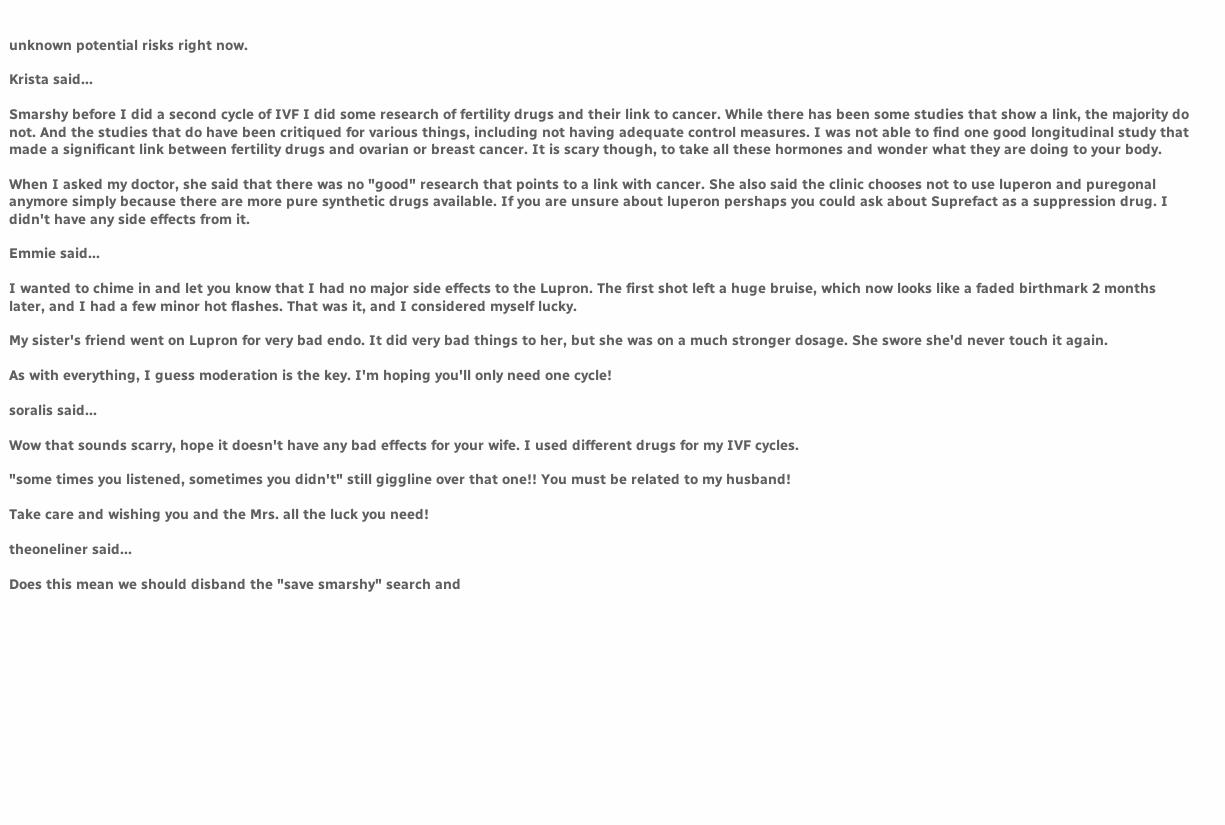unknown potential risks right now.

Krista said...

Smarshy before I did a second cycle of IVF I did some research of fertility drugs and their link to cancer. While there has been some studies that show a link, the majority do not. And the studies that do have been critiqued for various things, including not having adequate control measures. I was not able to find one good longitudinal study that made a significant link between fertility drugs and ovarian or breast cancer. It is scary though, to take all these hormones and wonder what they are doing to your body.

When I asked my doctor, she said that there was no "good" research that points to a link with cancer. She also said the clinic chooses not to use luperon and puregonal anymore simply because there are more pure synthetic drugs available. If you are unsure about luperon pershaps you could ask about Suprefact as a suppression drug. I didn't have any side effects from it.

Emmie said...

I wanted to chime in and let you know that I had no major side effects to the Lupron. The first shot left a huge bruise, which now looks like a faded birthmark 2 months later, and I had a few minor hot flashes. That was it, and I considered myself lucky.

My sister's friend went on Lupron for very bad endo. It did very bad things to her, but she was on a much stronger dosage. She swore she'd never touch it again.

As with everything, I guess moderation is the key. I'm hoping you'll only need one cycle!

soralis said...

Wow that sounds scarry, hope it doesn't have any bad effects for your wife. I used different drugs for my IVF cycles.

"some times you listened, sometimes you didn't" still giggline over that one!! You must be related to my husband!

Take care and wishing you and the Mrs. all the luck you need!

theoneliner said...

Does this mean we should disband the "save smarshy" search and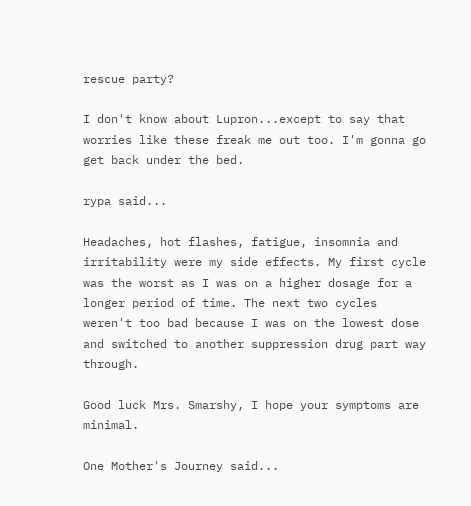rescue party?

I don't know about Lupron...except to say that worries like these freak me out too. I'm gonna go get back under the bed.

rypa said...

Headaches, hot flashes, fatigue, insomnia and irritability were my side effects. My first cycle was the worst as I was on a higher dosage for a longer period of time. The next two cycles weren't too bad because I was on the lowest dose and switched to another suppression drug part way through.

Good luck Mrs. Smarshy, I hope your symptoms are minimal.

One Mother's Journey said...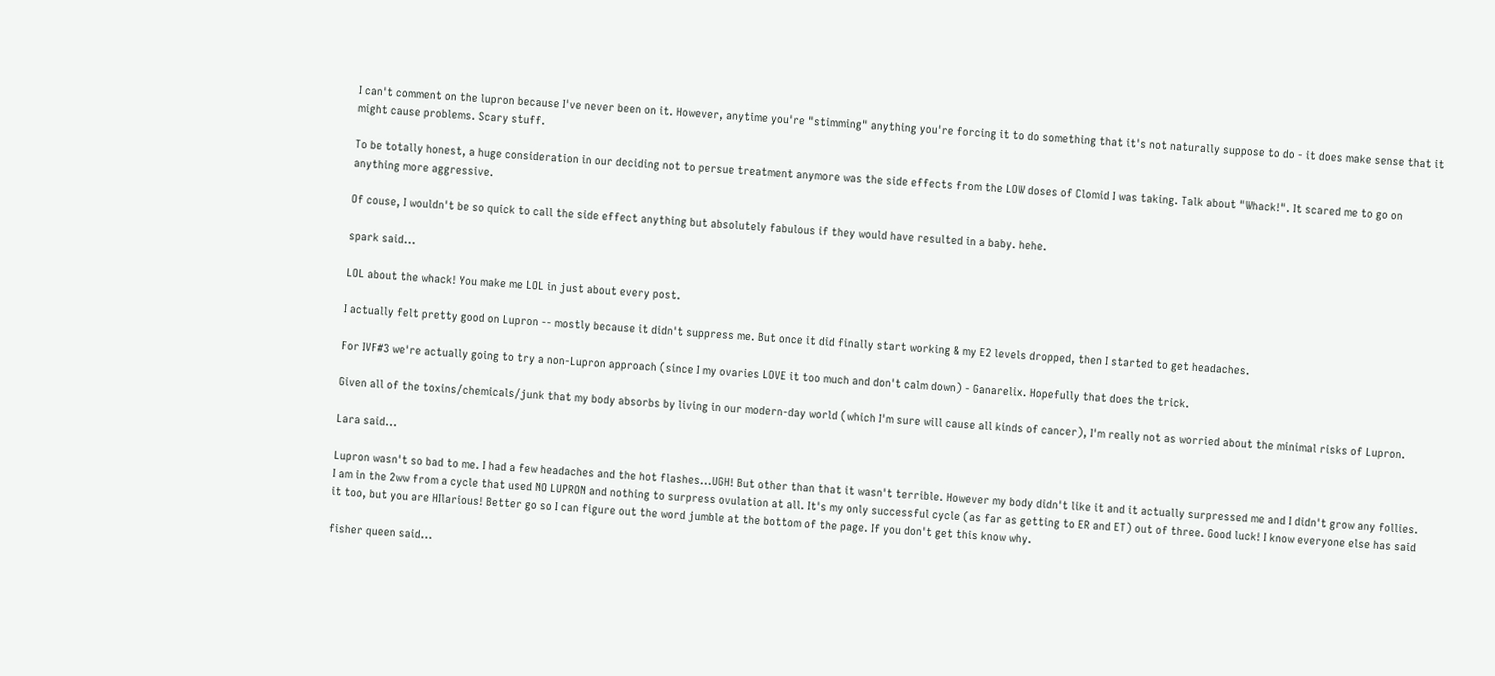I can't comment on the lupron because I've never been on it. However, anytime you're "stimming" anything you're forcing it to do something that it's not naturally suppose to do - it does make sense that it might cause problems. Scary stuff.

To be totally honest, a huge consideration in our deciding not to persue treatment anymore was the side effects from the LOW doses of Clomid I was taking. Talk about "Whack!". It scared me to go on anything more aggressive.

Of couse, I wouldn't be so quick to call the side effect anything but absolutely fabulous if they would have resulted in a baby. hehe.

spark said...

LOL about the whack! You make me LOL in just about every post.

I actually felt pretty good on Lupron -- mostly because it didn't suppress me. But once it did finally start working & my E2 levels dropped, then I started to get headaches.

For IVF#3 we're actually going to try a non-Lupron approach (since I my ovaries LOVE it too much and don't calm down) - Ganarelix. Hopefully that does the trick.

Given all of the toxins/chemicals/junk that my body absorbs by living in our modern-day world (which I'm sure will cause all kinds of cancer), I'm really not as worried about the minimal risks of Lupron.

Lara said...

Lupron wasn't so bad to me. I had a few headaches and the hot flashes...UGH! But other than that it wasn't terrible. However my body didn't like it and it actually surpressed me and I didn't grow any follies. I am in the 2ww from a cycle that used NO LUPRON and nothing to surpress ovulation at all. It's my only successful cycle (as far as getting to ER and ET) out of three. Good luck! I know everyone else has said it too, but you are HIlarious! Better go so I can figure out the word jumble at the bottom of the page. If you don't get this know why.

fisher queen said...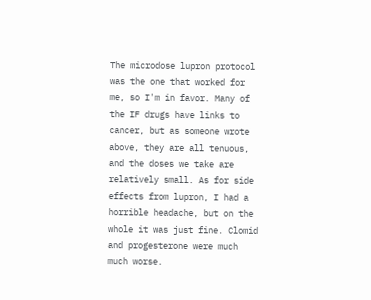The microdose lupron protocol was the one that worked for me, so I'm in favor. Many of the IF drugs have links to cancer, but as someone wrote above, they are all tenuous, and the doses we take are relatively small. As for side effects from lupron, I had a horrible headache, but on the whole it was just fine. Clomid and progesterone were much much worse.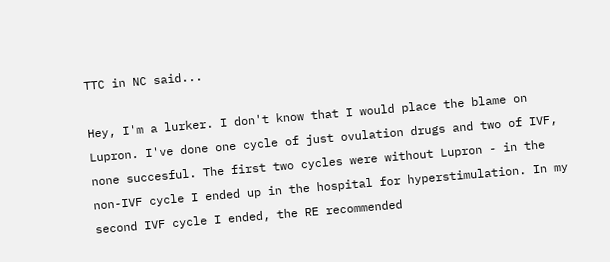TTC in NC said...

Hey, I'm a lurker. I don't know that I would place the blame on Lupron. I've done one cycle of just ovulation drugs and two of IVF, none succesful. The first two cycles were without Lupron - in the non-IVF cycle I ended up in the hospital for hyperstimulation. In my second IVF cycle I ended, the RE recommended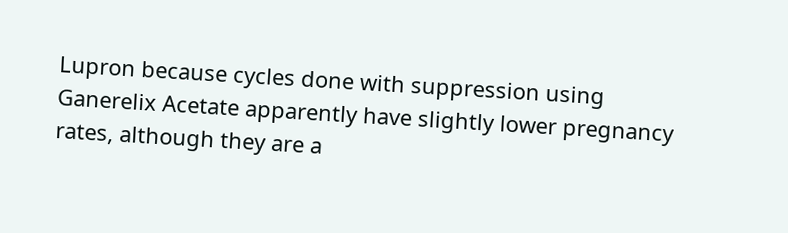Lupron because cycles done with suppression using Ganerelix Acetate apparently have slightly lower pregnancy rates, although they are a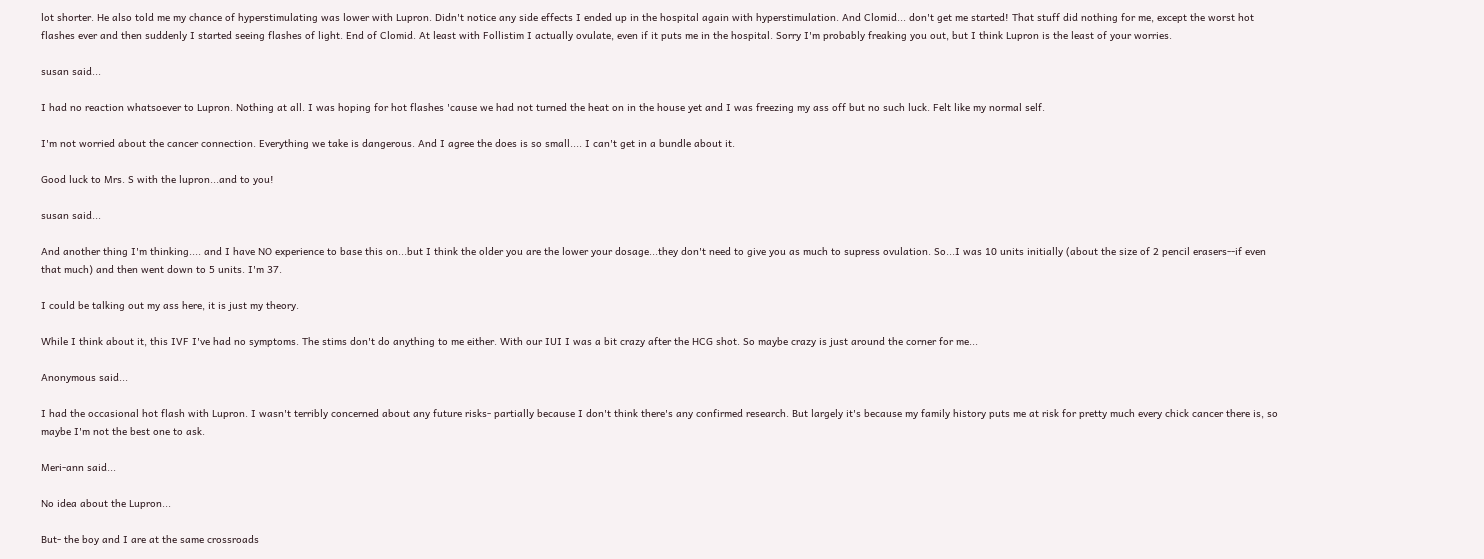lot shorter. He also told me my chance of hyperstimulating was lower with Lupron. Didn't notice any side effects I ended up in the hospital again with hyperstimulation. And Clomid... don't get me started! That stuff did nothing for me, except the worst hot flashes ever and then suddenly I started seeing flashes of light. End of Clomid. At least with Follistim I actually ovulate, even if it puts me in the hospital. Sorry I'm probably freaking you out, but I think Lupron is the least of your worries.

susan said...

I had no reaction whatsoever to Lupron. Nothing at all. I was hoping for hot flashes 'cause we had not turned the heat on in the house yet and I was freezing my ass off but no such luck. Felt like my normal self.

I'm not worried about the cancer connection. Everything we take is dangerous. And I agree the does is so small.... I can't get in a bundle about it.

Good luck to Mrs. S with the lupron...and to you!

susan said...

And another thing I'm thinking.... and I have NO experience to base this on...but I think the older you are the lower your dosage...they don't need to give you as much to supress ovulation. So...I was 10 units initially (about the size of 2 pencil erasers--if even that much) and then went down to 5 units. I'm 37.

I could be talking out my ass here, it is just my theory.

While I think about it, this IVF I've had no symptoms. The stims don't do anything to me either. With our IUI I was a bit crazy after the HCG shot. So maybe crazy is just around the corner for me...

Anonymous said...

I had the occasional hot flash with Lupron. I wasn't terribly concerned about any future risks- partially because I don't think there's any confirmed research. But largely it's because my family history puts me at risk for pretty much every chick cancer there is, so maybe I'm not the best one to ask.

Meri-ann said...

No idea about the Lupron...

But- the boy and I are at the same crossroads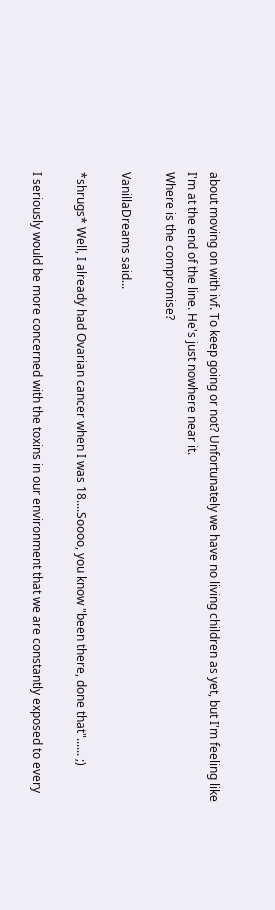about moving on with ivf. To keep going or not? Unfortunately we have no living children as yet, but I'm feeling like I'm at the end of the line. He's just nowhere near it.
Where is the compromise?

VanillaDreams said...

*shrugs* Well, I already had Ovarian cancer when I was 18....Soooo, you know "been there, done that"...... ;)

I seriously would be more concerned with the toxins in our environment that we are constantly exposed to every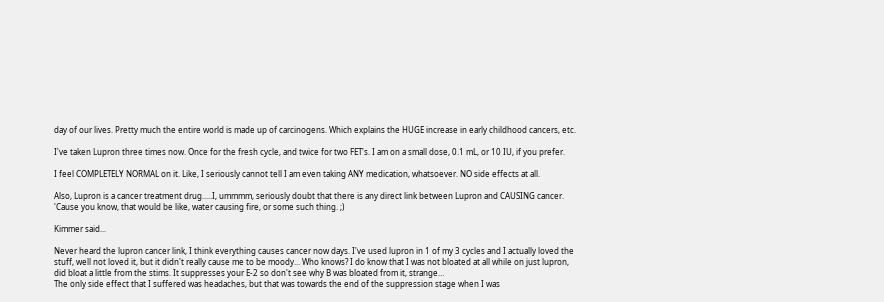day of our lives. Pretty much the entire world is made up of carcinogens. Which explains the HUGE increase in early childhood cancers, etc.

I've taken Lupron three times now. Once for the fresh cycle, and twice for two FET's. I am on a small dose, 0.1 mL, or 10 IU, if you prefer.

I feel COMPLETELY NORMAL on it. Like, I seriously cannot tell I am even taking ANY medication, whatsoever. NO side effects at all.

Also, Lupron is a cancer treatment drug.....I, ummmm, seriously doubt that there is any direct link between Lupron and CAUSING cancer. 'Cause you know, that would be like, water causing fire, or some such thing. ;)

Kimmer said...

Never heard the lupron cancer link, I think everything causes cancer now days. I've used lupron in 1 of my 3 cycles and I actually loved the stuff, well not loved it, but it didn't really cause me to be moody... Who knows? I do know that I was not bloated at all while on just lupron, did bloat a little from the stims. It suppresses your E-2 so don't see why B was bloated from it, strange…
The only side effect that I suffered was headaches, but that was towards the end of the suppression stage when I was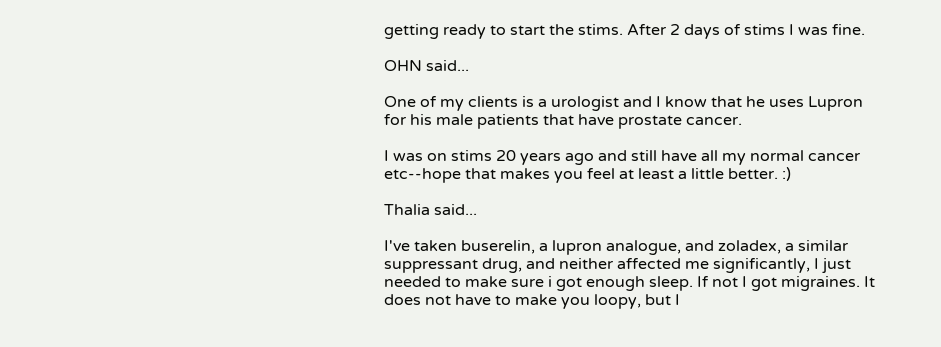getting ready to start the stims. After 2 days of stims I was fine.

OHN said...

One of my clients is a urologist and I know that he uses Lupron for his male patients that have prostate cancer.

I was on stims 20 years ago and still have all my normal cancer etc--hope that makes you feel at least a little better. :)

Thalia said...

I've taken buserelin, a lupron analogue, and zoladex, a similar suppressant drug, and neither affected me significantly, I just needed to make sure i got enough sleep. If not I got migraines. It does not have to make you loopy, but I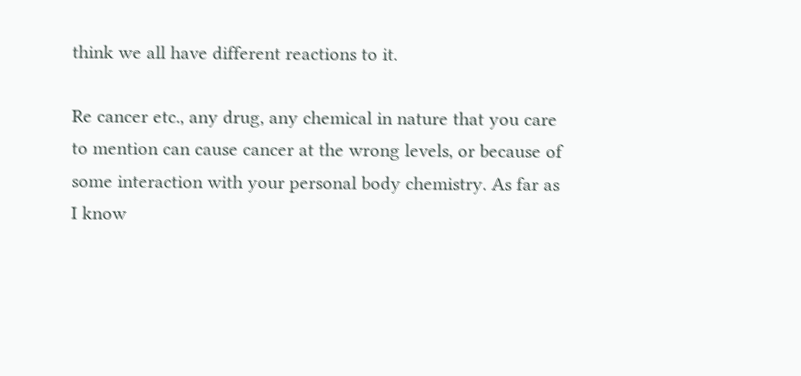think we all have different reactions to it.

Re cancer etc., any drug, any chemical in nature that you care to mention can cause cancer at the wrong levels, or because of some interaction with your personal body chemistry. As far as I know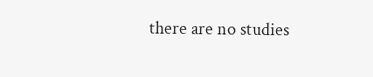there are no studies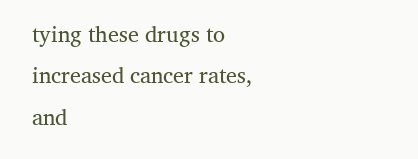tying these drugs to increased cancer rates, and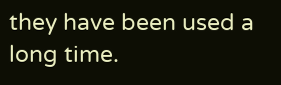they have been used a long time.